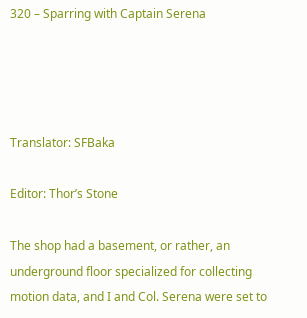320 – Sparring with Captain Serena




Translator: SFBaka

Editor: Thor’s Stone

The shop had a basement, or rather, an underground floor specialized for collecting motion data, and I and Col. Serena were set to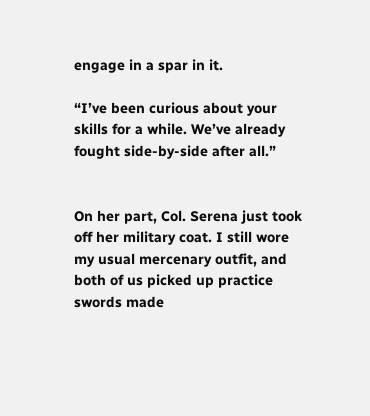engage in a spar in it.

“I’ve been curious about your skills for a while. We’ve already fought side-by-side after all.”


On her part, Col. Serena just took off her military coat. I still wore my usual mercenary outfit, and both of us picked up practice swords made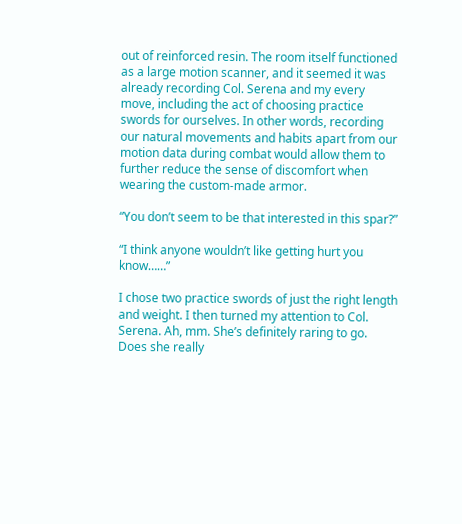out of reinforced resin. The room itself functioned as a large motion scanner, and it seemed it was already recording Col. Serena and my every move, including the act of choosing practice swords for ourselves. In other words, recording our natural movements and habits apart from our motion data during combat would allow them to further reduce the sense of discomfort when wearing the custom-made armor.

“You don’t seem to be that interested in this spar?”

“I think anyone wouldn’t like getting hurt you know……”

I chose two practice swords of just the right length and weight. I then turned my attention to Col. Serena. Ah, mm. She’s definitely raring to go. Does she really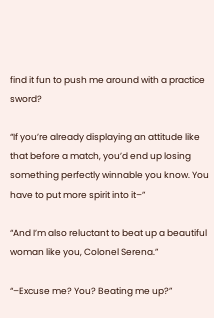find it fun to push me around with a practice sword?

“If you’re already displaying an attitude like that before a match, you’d end up losing something perfectly winnable you know. You have to put more spirit into it–”

“And I’m also reluctant to beat up a beautiful woman like you, Colonel Serena.”

“–Excuse me? You? Beating me up?”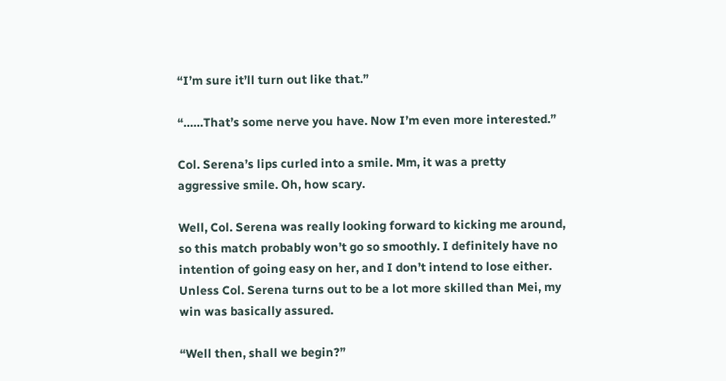“I’m sure it’ll turn out like that.”

“……That’s some nerve you have. Now I’m even more interested.”

Col. Serena’s lips curled into a smile. Mm, it was a pretty aggressive smile. Oh, how scary.

Well, Col. Serena was really looking forward to kicking me around, so this match probably won’t go so smoothly. I definitely have no intention of going easy on her, and I don’t intend to lose either. Unless Col. Serena turns out to be a lot more skilled than Mei, my win was basically assured.

“Well then, shall we begin?”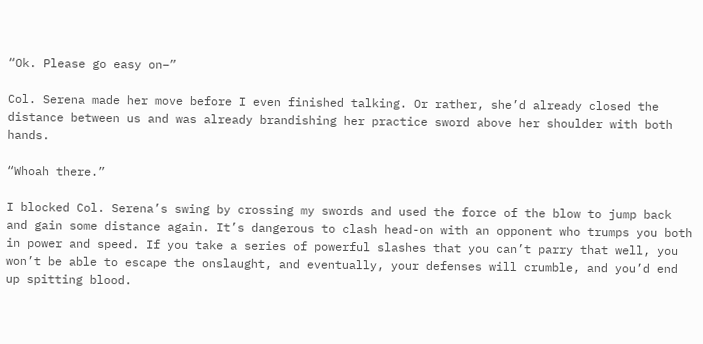“Ok. Please go easy on–”

Col. Serena made her move before I even finished talking. Or rather, she’d already closed the distance between us and was already brandishing her practice sword above her shoulder with both hands.

“Whoah there.”

I blocked Col. Serena’s swing by crossing my swords and used the force of the blow to jump back and gain some distance again. It’s dangerous to clash head-on with an opponent who trumps you both in power and speed. If you take a series of powerful slashes that you can’t parry that well, you won’t be able to escape the onslaught, and eventually, your defenses will crumble, and you’d end up spitting blood.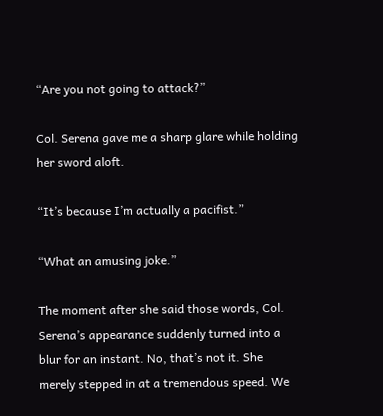“Are you not going to attack?”

Col. Serena gave me a sharp glare while holding her sword aloft.

“It’s because I’m actually a pacifist.”

“What an amusing joke.”

The moment after she said those words, Col. Serena’s appearance suddenly turned into a blur for an instant. No, that’s not it. She merely stepped in at a tremendous speed. We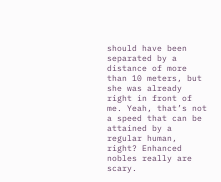should have been separated by a distance of more than 10 meters, but she was already right in front of me. Yeah, that’s not a speed that can be attained by a regular human, right? Enhanced nobles really are scary.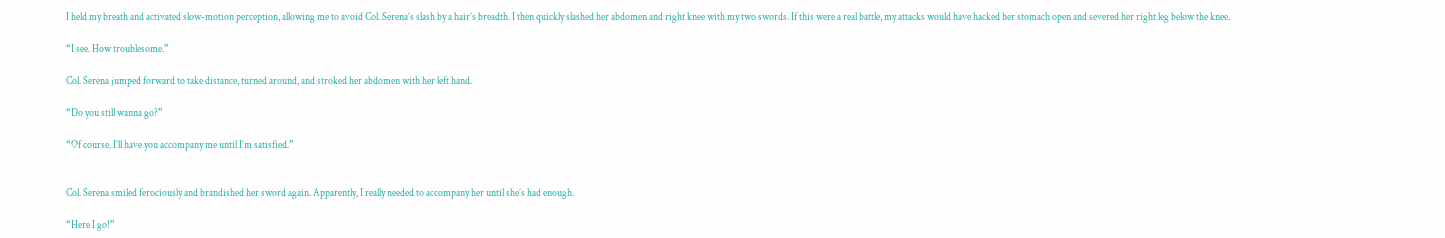I held my breath and activated slow-motion perception, allowing me to avoid Col. Serena’s slash by a hair’s breadth. I then quickly slashed her abdomen and right knee with my two swords. If this were a real battle, my attacks would have hacked her stomach open and severed her right leg below the knee.

“I see. How troublesome.”

Col. Serena jumped forward to take distance, turned around, and stroked her abdomen with her left hand.

“Do you still wanna go?”

“Of course. I’ll have you accompany me until I’m satisfied.”


Col. Serena smiled ferociously and brandished her sword again. Apparently, I really needed to accompany her until she’s had enough.

“Here I go!”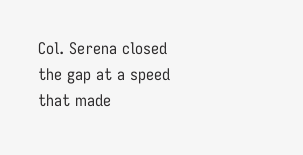Col. Serena closed the gap at a speed that made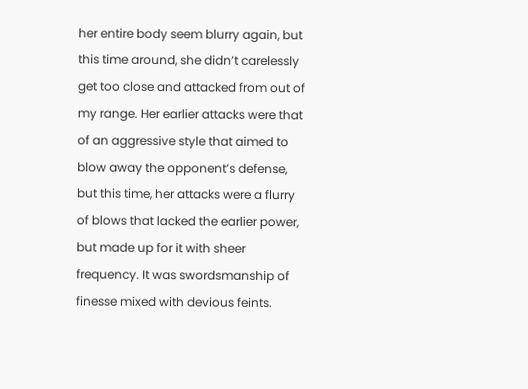her entire body seem blurry again, but this time around, she didn’t carelessly get too close and attacked from out of my range. Her earlier attacks were that of an aggressive style that aimed to blow away the opponent’s defense, but this time, her attacks were a flurry of blows that lacked the earlier power, but made up for it with sheer frequency. It was swordsmanship of finesse mixed with devious feints.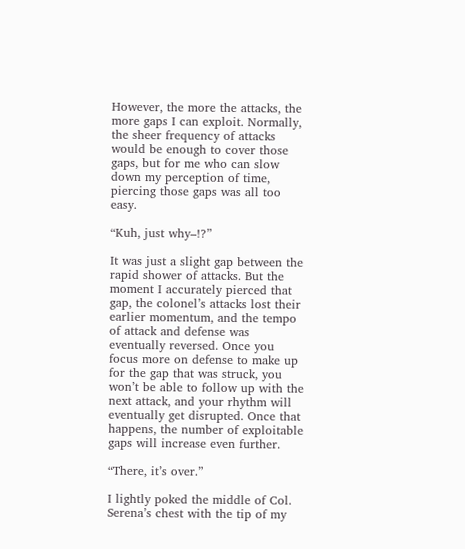However, the more the attacks, the more gaps I can exploit. Normally, the sheer frequency of attacks would be enough to cover those gaps, but for me who can slow down my perception of time, piercing those gaps was all too easy.

“Kuh, just why–!?”

It was just a slight gap between the rapid shower of attacks. But the moment I accurately pierced that gap, the colonel’s attacks lost their earlier momentum, and the tempo of attack and defense was eventually reversed. Once you focus more on defense to make up for the gap that was struck, you won’t be able to follow up with the next attack, and your rhythm will eventually get disrupted. Once that happens, the number of exploitable gaps will increase even further.

“There, it’s over.”

I lightly poked the middle of Col. Serena’s chest with the tip of my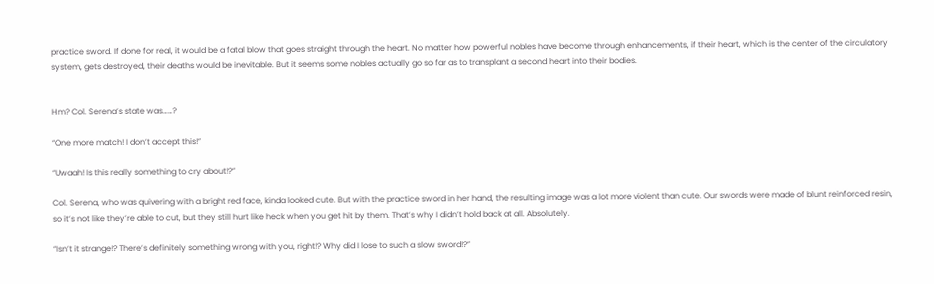practice sword. If done for real, it would be a fatal blow that goes straight through the heart. No matter how powerful nobles have become through enhancements, if their heart, which is the center of the circulatory system, gets destroyed, their deaths would be inevitable. But it seems some nobles actually go so far as to transplant a second heart into their bodies.


Hm? Col. Serena’s state was……?

“One more match! I don’t accept this!”

“Uwaah! Is this really something to cry about!?”

Col. Serena, who was quivering with a bright red face, kinda looked cute. But with the practice sword in her hand, the resulting image was a lot more violent than cute. Our swords were made of blunt reinforced resin, so it’s not like they’re able to cut, but they still hurt like heck when you get hit by them. That’s why I didn’t hold back at all. Absolutely.

“Isn’t it strange!? There’s definitely something wrong with you, right!? Why did I lose to such a slow sword!?”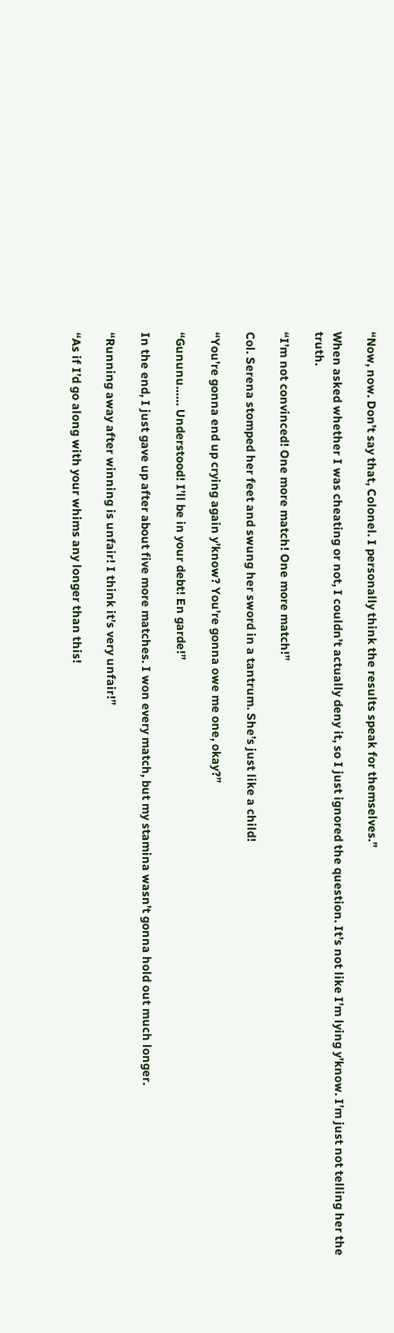“Now, now. Don’t say that, Colonel. I personally think the results speak for themselves.”

When asked whether I was cheating or not, I couldn’t actually deny it, so I just ignored the question. It’s not like I’m lying y’know. I’m just not telling her the truth.

“I’m not convinced! One more match! One more match!”

Col. Serena stomped her feet and swung her sword in a tantrum. She’s just like a child!

“You’re gonna end up crying again y’know? You’re gonna owe me one, okay?”

“Gununu…… Understood! I’ll be in your debt! En garde!”

In the end, I just gave up after about five more matches. I won every match, but my stamina wasn’t gonna hold out much longer.

“Running away after winning is unfair! I think it’s very unfair!”

“As if I’d go along with your whims any longer than this!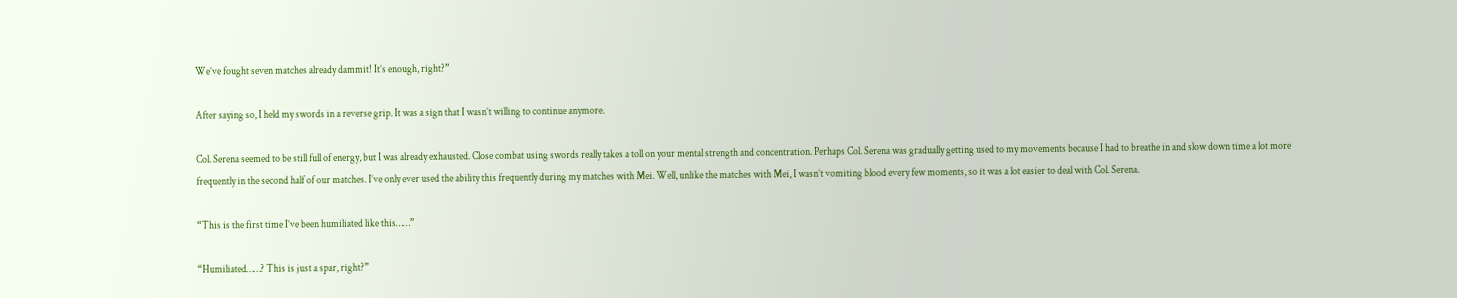We’ve fought seven matches already dammit! It’s enough, right?”

After saying so, I held my swords in a reverse grip. It was a sign that I wasn’t willing to continue anymore.

Col. Serena seemed to be still full of energy, but I was already exhausted. Close combat using swords really takes a toll on your mental strength and concentration. Perhaps Col. Serena was gradually getting used to my movements because I had to breathe in and slow down time a lot more frequently in the second half of our matches. I’ve only ever used the ability this frequently during my matches with Mei. Well, unlike the matches with Mei, I wasn’t vomiting blood every few moments, so it was a lot easier to deal with Col. Serena.

“This is the first time I’ve been humiliated like this……”

“Humiliated……? This is just a spar, right?”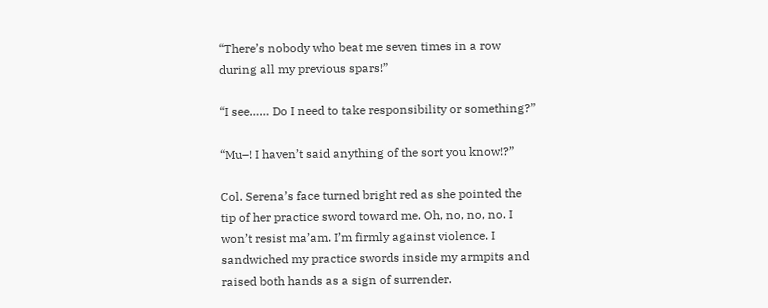“There’s nobody who beat me seven times in a row during all my previous spars!”

“I see…… Do I need to take responsibility or something?”

“Mu–! I haven’t said anything of the sort you know!?”

Col. Serena’s face turned bright red as she pointed the tip of her practice sword toward me. Oh, no, no, no. I won’t resist ma’am. I’m firmly against violence. I sandwiched my practice swords inside my armpits and raised both hands as a sign of surrender.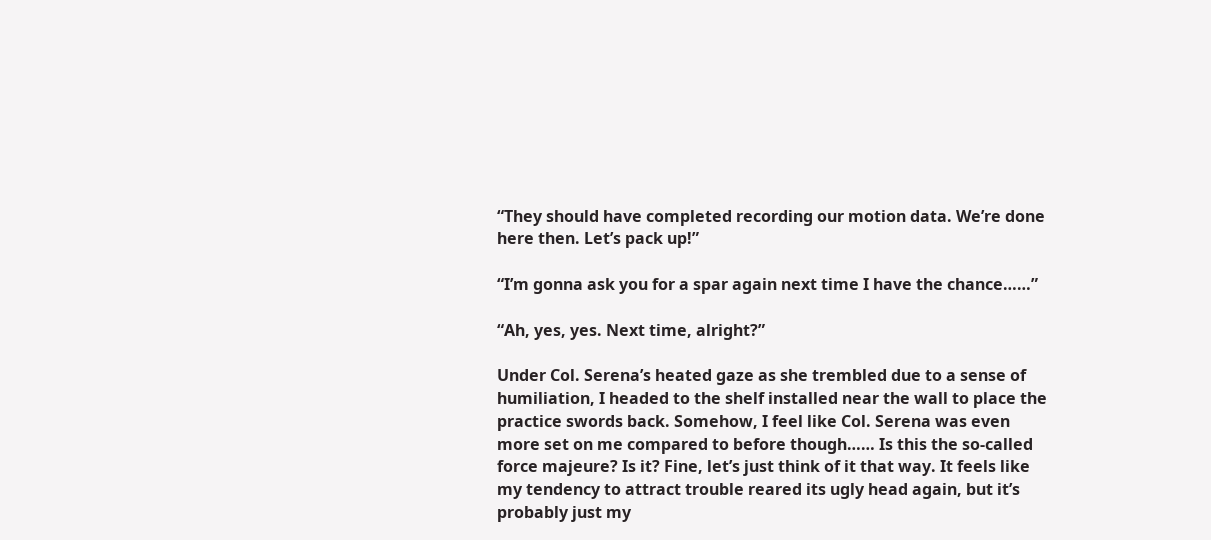“They should have completed recording our motion data. We’re done here then. Let’s pack up!”

“I’m gonna ask you for a spar again next time I have the chance……”

“Ah, yes, yes. Next time, alright?”

Under Col. Serena’s heated gaze as she trembled due to a sense of humiliation, I headed to the shelf installed near the wall to place the practice swords back. Somehow, I feel like Col. Serena was even more set on me compared to before though…… Is this the so-called force majeure? Is it? Fine, let’s just think of it that way. It feels like my tendency to attract trouble reared its ugly head again, but it’s probably just my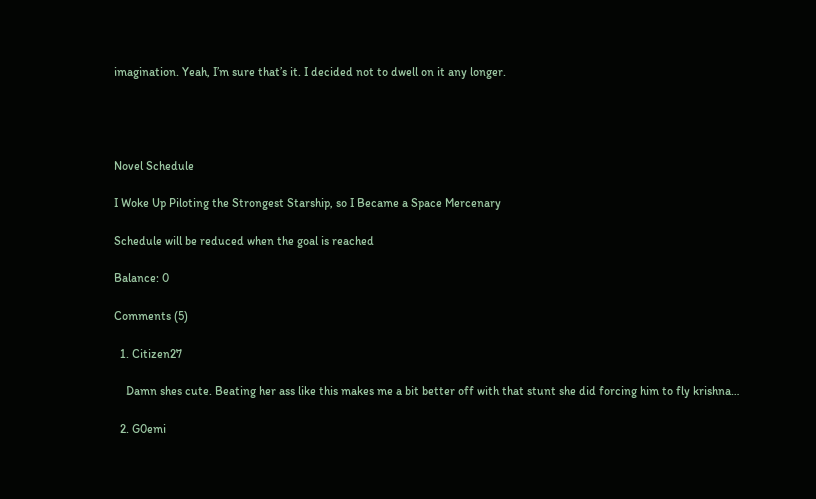imagination. Yeah, I’m sure that’s it. I decided not to dwell on it any longer.




Novel Schedule

I Woke Up Piloting the Strongest Starship, so I Became a Space Mercenary

Schedule will be reduced when the goal is reached

Balance: 0

Comments (5)

  1. Citizen27

    Damn shes cute. Beating her ass like this makes me a bit better off with that stunt she did forcing him to fly krishna…

  2. G0emi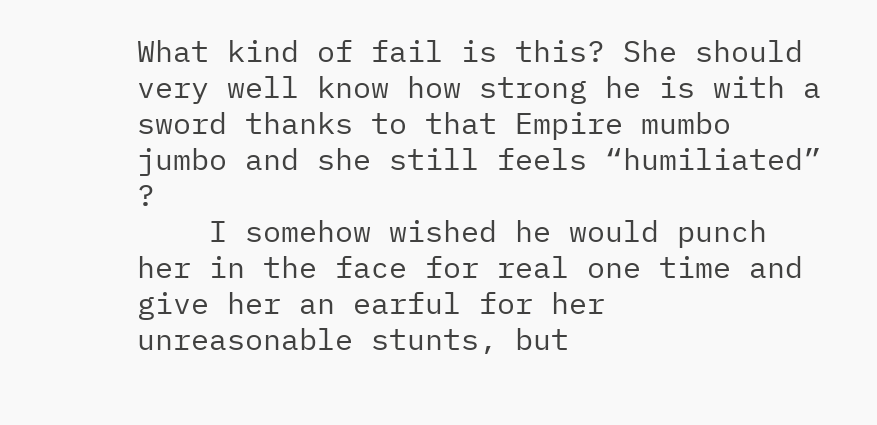What kind of fail is this? She should very well know how strong he is with a sword thanks to that Empire mumbo jumbo and she still feels “humiliated” ?
    I somehow wished he would punch her in the face for real one time and give her an earful for her unreasonable stunts, but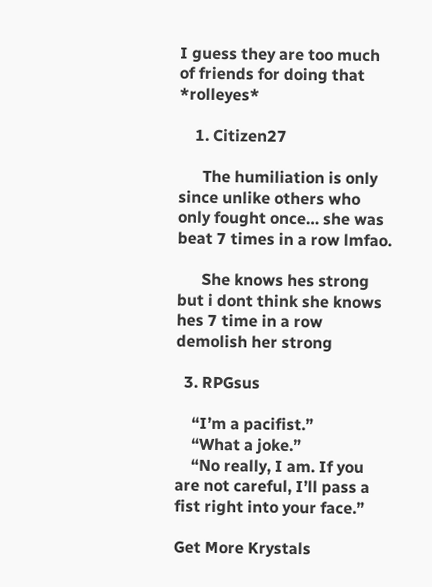I guess they are too much of friends for doing that *rolleyes*

    1. Citizen27

      The humiliation is only since unlike others who only fought once… she was beat 7 times in a row lmfao.

      She knows hes strong but i dont think she knows hes 7 time in a row demolish her strong

  3. RPGsus

    “I’m a pacifist.”
    “What a joke.”
    “No really, I am. If you are not careful, I’ll pass a fist right into your face.”

Get More Krystals